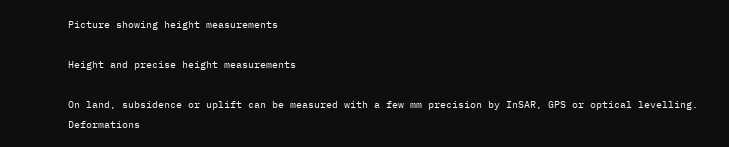Picture showing height measurements

Height and precise height measurements

On land, subsidence or uplift can be measured with a few mm precision by InSAR, GPS or optical levelling. Deformations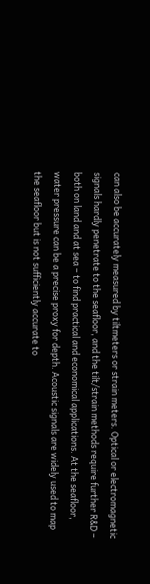can also be accurately measured by tiltmeters or strain meters. Optical or electromagnetic signals hardly penetrate to the seafloor, and the tilt/strain methods require further R&D – both on land and at sea – to find practical and economical applications. At the seafloor, water pressure can be a precise proxy for depth. Acoustic signals are widely used to map the seafloor but is not sufficiently accurate to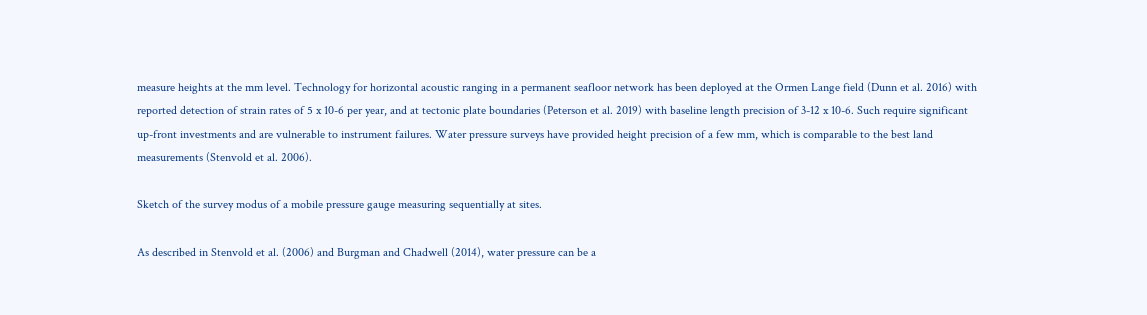measure heights at the mm level. Technology for horizontal acoustic ranging in a permanent seafloor network has been deployed at the Ormen Lange field (Dunn et al. 2016) with reported detection of strain rates of 5 x 10-6 per year, and at tectonic plate boundaries (Peterson et al. 2019) with baseline length precision of 3-12 x 10-6. Such require significant up-front investments and are vulnerable to instrument failures. Water pressure surveys have provided height precision of a few mm, which is comparable to the best land measurements (Stenvold et al. 2006).

Sketch of the survey modus of a mobile pressure gauge measuring sequentially at sites.

As described in Stenvold et al. (2006) and Burgman and Chadwell (2014), water pressure can be a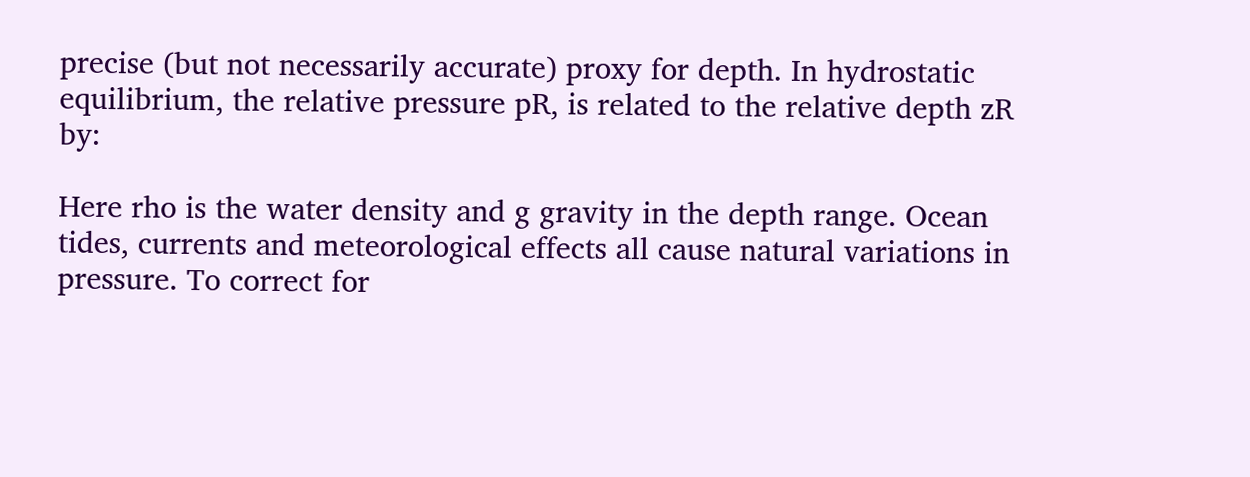precise (but not necessarily accurate) proxy for depth. In hydrostatic equilibrium, the relative pressure pR, is related to the relative depth zR by:

Here rho is the water density and g gravity in the depth range. Ocean tides, currents and meteorological effects all cause natural variations in pressure. To correct for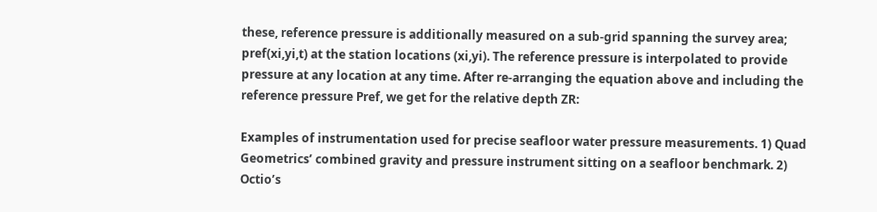these, reference pressure is additionally measured on a sub-grid spanning the survey area; pref(xi,yi,t) at the station locations (xi,yi). The reference pressure is interpolated to provide pressure at any location at any time. After re-arranging the equation above and including the reference pressure Pref, we get for the relative depth ZR:

Examples of instrumentation used for precise seafloor water pressure measurements. 1) Quad Geometrics’ combined gravity and pressure instrument sitting on a seafloor benchmark. 2) Octio’s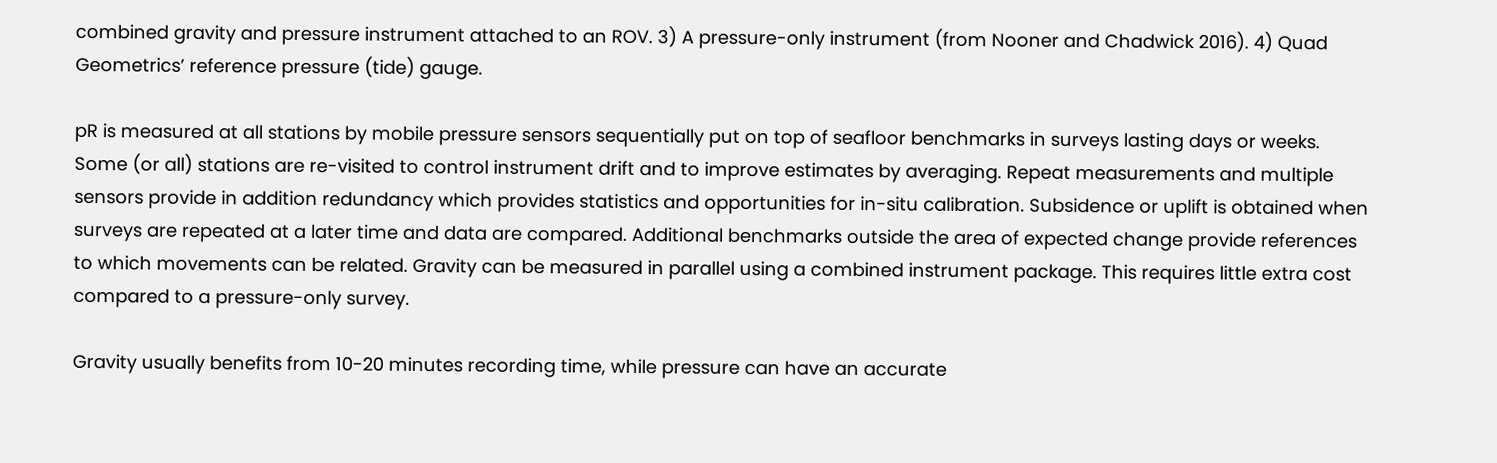combined gravity and pressure instrument attached to an ROV. 3) A pressure-only instrument (from Nooner and Chadwick 2016). 4) Quad Geometrics’ reference pressure (tide) gauge.

pR is measured at all stations by mobile pressure sensors sequentially put on top of seafloor benchmarks in surveys lasting days or weeks. Some (or all) stations are re-visited to control instrument drift and to improve estimates by averaging. Repeat measurements and multiple sensors provide in addition redundancy which provides statistics and opportunities for in-situ calibration. Subsidence or uplift is obtained when surveys are repeated at a later time and data are compared. Additional benchmarks outside the area of expected change provide references to which movements can be related. Gravity can be measured in parallel using a combined instrument package. This requires little extra cost compared to a pressure-only survey.

Gravity usually benefits from 10-20 minutes recording time, while pressure can have an accurate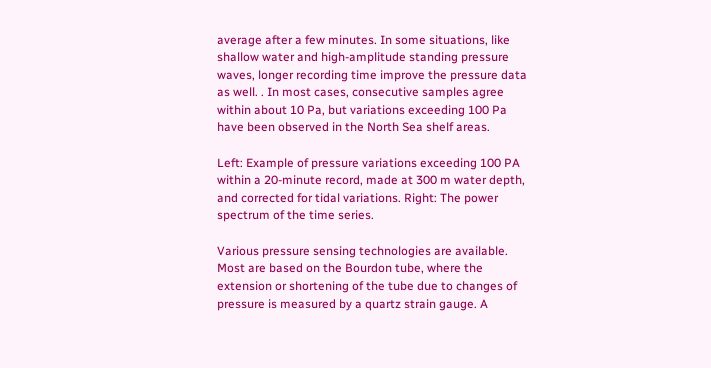average after a few minutes. In some situations, like shallow water and high-amplitude standing pressure waves, longer recording time improve the pressure data as well. . In most cases, consecutive samples agree within about 10 Pa, but variations exceeding 100 Pa have been observed in the North Sea shelf areas.

Left: Example of pressure variations exceeding 100 PA within a 20-minute record, made at 300 m water depth, and corrected for tidal variations. Right: The power spectrum of the time series.

Various pressure sensing technologies are available. Most are based on the Bourdon tube, where the extension or shortening of the tube due to changes of pressure is measured by a quartz strain gauge. A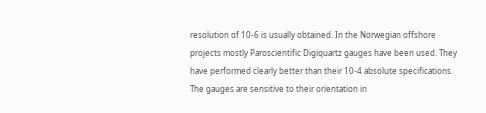resolution of 10-6 is usually obtained. In the Norwegian offshore projects mostly Paroscientific Digiquartz gauges have been used. They have performed clearly better than their 10-4 absolute specifications. The gauges are sensitive to their orientation in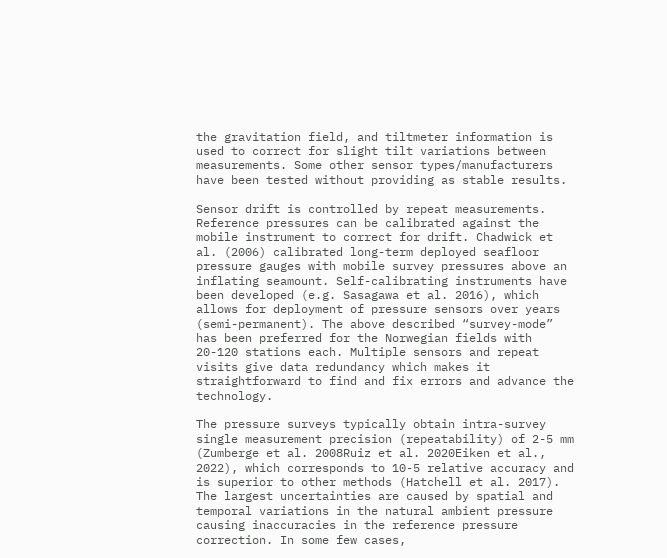the gravitation field, and tiltmeter information is used to correct for slight tilt variations between measurements. Some other sensor types/manufacturers have been tested without providing as stable results.

Sensor drift is controlled by repeat measurements. Reference pressures can be calibrated against the mobile instrument to correct for drift. Chadwick et al. (2006) calibrated long-term deployed seafloor pressure gauges with mobile survey pressures above an inflating seamount. Self-calibrating instruments have been developed (e.g. Sasagawa et al. 2016), which allows for deployment of pressure sensors over years (semi-permanent). The above described “survey-mode” has been preferred for the Norwegian fields with 20-120 stations each. Multiple sensors and repeat visits give data redundancy which makes it straightforward to find and fix errors and advance the technology.

The pressure surveys typically obtain intra-survey single measurement precision (repeatability) of 2-5 mm (Zumberge et al. 2008Ruiz et al. 2020Eiken et al., 2022), which corresponds to 10-5 relative accuracy and is superior to other methods (Hatchell et al. 2017). The largest uncertainties are caused by spatial and temporal variations in the natural ambient pressure causing inaccuracies in the reference pressure correction. In some few cases,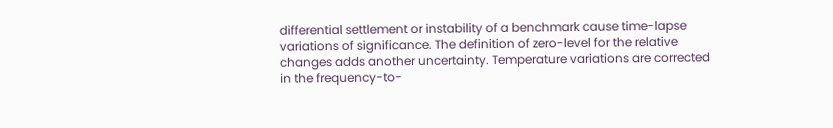differential settlement or instability of a benchmark cause time-lapse variations of significance. The definition of zero-level for the relative changes adds another uncertainty. Temperature variations are corrected in the frequency-to-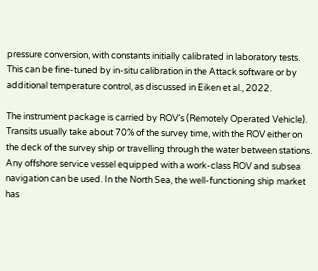pressure conversion, with constants initially calibrated in laboratory tests. This can be fine-tuned by in-situ calibration in the Attack software or by additional temperature control, as discussed in Eiken et al., 2022.

The instrument package is carried by ROV’s (Remotely Operated Vehicle). Transits usually take about 70% of the survey time, with the ROV either on the deck of the survey ship or travelling through the water between stations. Any offshore service vessel equipped with a work-class ROV and subsea navigation can be used. In the North Sea, the well-functioning ship market has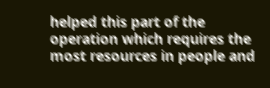helped this part of the operation which requires the most resources in people and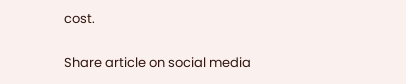cost.

Share article on social media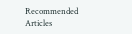Recommended Articles